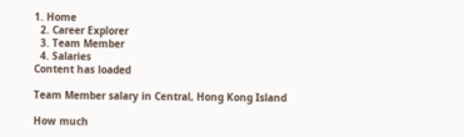1. Home
  2. Career Explorer
  3. Team Member
  4. Salaries
Content has loaded

Team Member salary in Central, Hong Kong Island

How much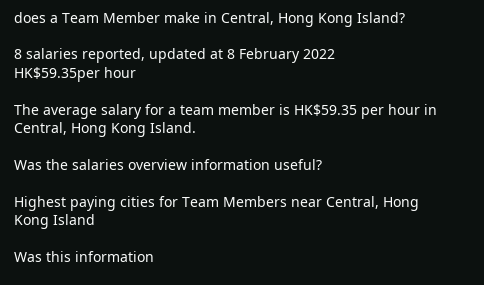does a Team Member make in Central, Hong Kong Island?

8 salaries reported, updated at 8 February 2022
HK$59.35per hour

The average salary for a team member is HK$59.35 per hour in Central, Hong Kong Island.

Was the salaries overview information useful?

Highest paying cities for Team Members near Central, Hong Kong Island

Was this information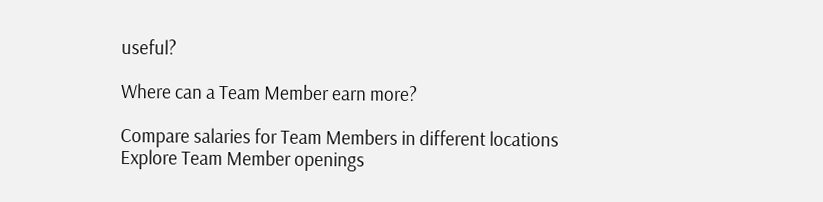useful?

Where can a Team Member earn more?

Compare salaries for Team Members in different locations
Explore Team Member openings